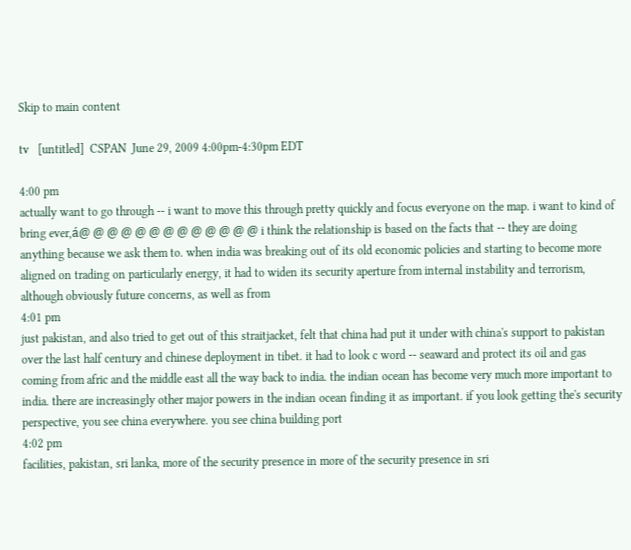Skip to main content

tv   [untitled]  CSPAN  June 29, 2009 4:00pm-4:30pm EDT

4:00 pm
actually want to go through -- i want to move this through pretty quickly and focus everyone on the map. i want to kind of bring ever,á@ @ @ @ @ @ @ @ @ @ @ @ @ i think the relationship is based on the facts that -- they are doing anything because we ask them to. when india was breaking out of its old economic policies and starting to become more aligned on trading on particularly energy, it had to widen its security aperture from internal instability and terrorism, although obviously future concerns, as well as from
4:01 pm
just pakistan, and also tried to get out of this straitjacket, felt that china had put it under with china's support to pakistan over the last half century and chinese deployment in tibet. it had to look c word -- seaward and protect its oil and gas coming from afric and the middle east all the way back to india. the indian ocean has become very much more important to india. there are increasingly other major powers in the indian ocean finding it as important. if you look getting the's security perspective, you see china everywhere. you see china building port
4:02 pm
facilities, pakistan, sri lanka, more of the security presence in more of the security presence in sri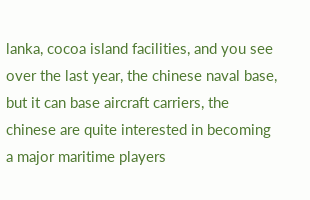lanka, cocoa island facilities, and you see over the last year, the chinese naval base, but it can base aircraft carriers, the chinese are quite interested in becoming a major maritime players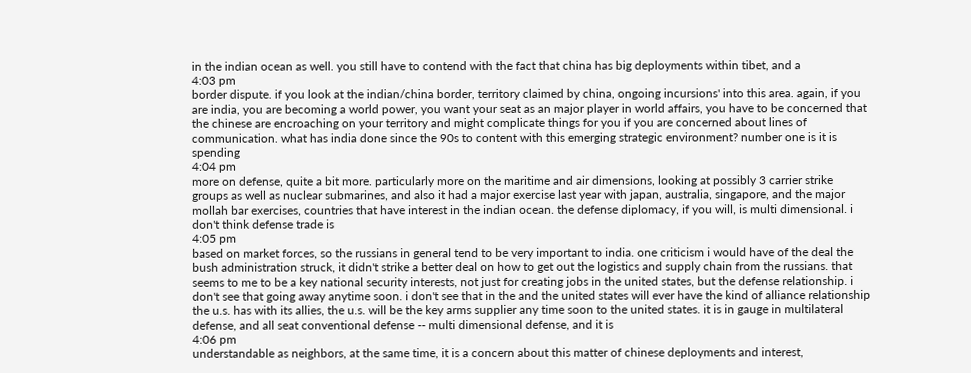in the indian ocean as well. you still have to contend with the fact that china has big deployments within tibet, and a
4:03 pm
border dispute. if you look at the indian/china border, territory claimed by china, ongoing incursions' into this area. again, if you are india, you are becoming a world power, you want your seat as an major player in world affairs, you have to be concerned that the chinese are encroaching on your territory and might complicate things for you if you are concerned about lines of communication. what has india done since the 90s to content with this emerging strategic environment? number one is it is spending
4:04 pm
more on defense, quite a bit more. particularly more on the maritime and air dimensions, looking at possibly 3 carrier strike groups as well as nuclear submarines, and also it had a major exercise last year with japan, australia, singapore, and the major mollah bar exercises, countries that have interest in the indian ocean. the defense diplomacy, if you will, is multi dimensional. i don't think defense trade is
4:05 pm
based on market forces, so the russians in general tend to be very important to india. one criticism i would have of the deal the bush administration struck, it didn't strike a better deal on how to get out the logistics and supply chain from the russians. that seems to me to be a key national security interests, not just for creating jobs in the united states, but the defense relationship. i don't see that going away anytime soon. i don't see that in the and the united states will ever have the kind of alliance relationship the u.s. has with its allies, the u.s. will be the key arms supplier any time soon to the united states. it is in gauge in multilateral defense, and all seat conventional defense -- multi dimensional defense, and it is
4:06 pm
understandable as neighbors, at the same time, it is a concern about this matter of chinese deployments and interest,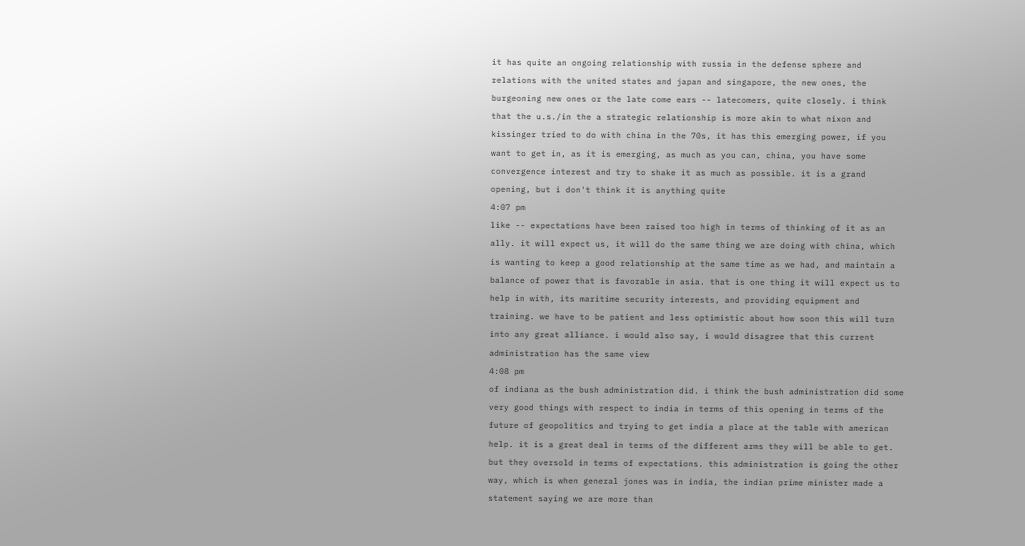it has quite an ongoing relationship with russia in the defense sphere and relations with the united states and japan and singapore, the new ones, the burgeoning new ones or the late come ears -- latecomers, quite closely. i think that the u.s./in the a strategic relationship is more akin to what nixon and kissinger tried to do with china in the 70s, it has this emerging power, if you want to get in, as it is emerging, as much as you can, china, you have some convergence interest and try to shake it as much as possible. it is a grand opening, but i don't think it is anything quite
4:07 pm
like -- expectations have been raised too high in terms of thinking of it as an ally. it will expect us, it will do the same thing we are doing with china, which is wanting to keep a good relationship at the same time as we had, and maintain a balance of power that is favorable in asia. that is one thing it will expect us to help in with, its maritime security interests, and providing equipment and training. we have to be patient and less optimistic about how soon this will turn into any great alliance. i would also say, i would disagree that this current administration has the same view
4:08 pm
of indiana as the bush administration did. i think the bush administration did some very good things with respect to india in terms of this opening in terms of the future of geopolitics and trying to get india a place at the table with american help. it is a great deal in terms of the different arms they will be able to get. but they oversold in terms of expectations. this administration is going the other way, which is when general jones was in india, the indian prime minister made a statement saying we are more than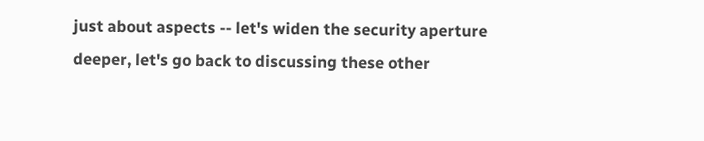just about aspects -- let's widen the security aperture deeper, let's go back to discussing these other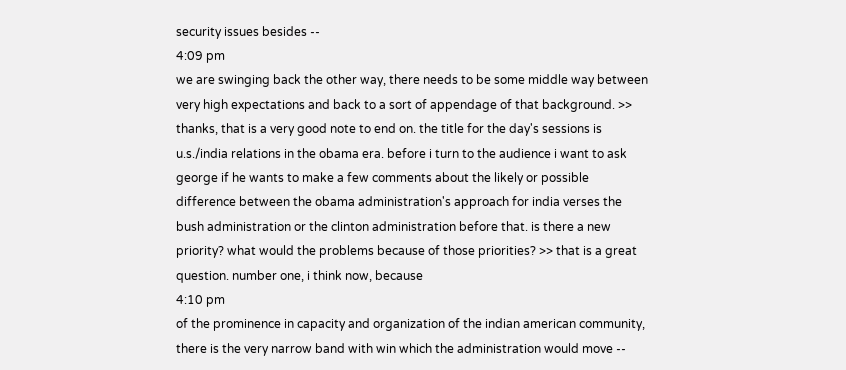security issues besides --
4:09 pm
we are swinging back the other way, there needs to be some middle way between very high expectations and back to a sort of appendage of that background. >> thanks, that is a very good note to end on. the title for the day's sessions is u.s./india relations in the obama era. before i turn to the audience i want to ask george if he wants to make a few comments about the likely or possible difference between the obama administration's approach for india verses the bush administration or the clinton administration before that. is there a new priority? what would the problems because of those priorities? >> that is a great question. number one, i think now, because
4:10 pm
of the prominence in capacity and organization of the indian american community, there is the very narrow band with win which the administration would move --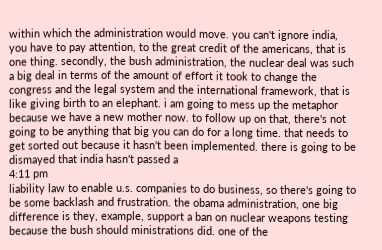within which the administration would move. you can't ignore india, you have to pay attention, to the great credit of the americans, that is one thing. secondly, the bush administration, the nuclear deal was such a big deal in terms of the amount of effort it took to change the congress and the legal system and the international framework, that is like giving birth to an elephant. i am going to mess up the metaphor because we have a new mother now. to follow up on that, there's not going to be anything that big you can do for a long time. that needs to get sorted out because it hasn't been implemented. there is going to be dismayed that india hasn't passed a
4:11 pm
liability law to enable u.s. companies to do business, so there's going to be some backlash and frustration. the obama administration, one big difference is they, example, support a ban on nuclear weapons testing because the bush should ministrations did. one of the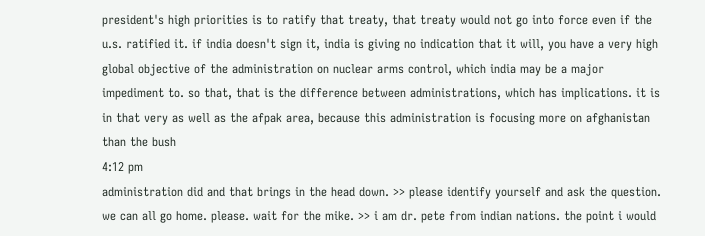president's high priorities is to ratify that treaty, that treaty would not go into force even if the u.s. ratified it. if india doesn't sign it, india is giving no indication that it will, you have a very high global objective of the administration on nuclear arms control, which india may be a major impediment to. so that, that is the difference between administrations, which has implications. it is in that very as well as the afpak area, because this administration is focusing more on afghanistan than the bush
4:12 pm
administration did and that brings in the head down. >> please identify yourself and ask the question. we can all go home. please. wait for the mike. >> i am dr. pete from indian nations. the point i would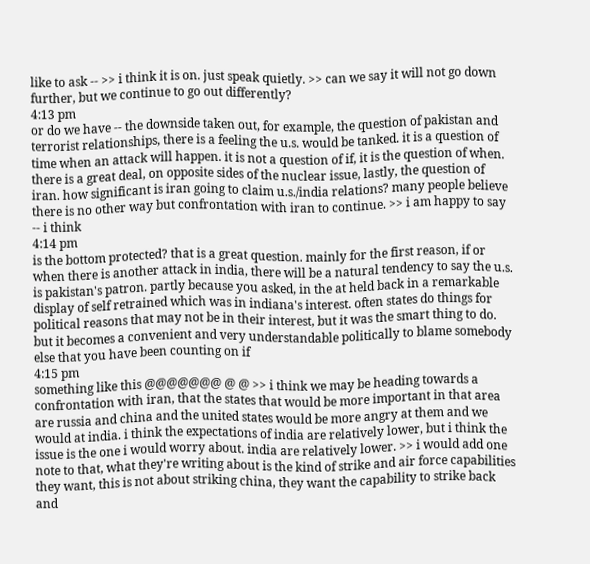like to ask -- >> i think it is on. just speak quietly. >> can we say it will not go down further, but we continue to go out differently?
4:13 pm
or do we have -- the downside taken out, for example, the question of pakistan and terrorist relationships, there is a feeling the u.s. would be tanked. it is a question of time when an attack will happen. it is not a question of if, it is the question of when. there is a great deal, on opposite sides of the nuclear issue, lastly, the question of iran. how significant is iran going to claim u.s./india relations? many people believe there is no other way but confrontation with iran to continue. >> i am happy to say -- i think
4:14 pm
is the bottom protected? that is a great question. mainly for the first reason, if or when there is another attack in india, there will be a natural tendency to say the u.s. is pakistan's patron. partly because you asked, in the at held back in a remarkable display of self retrained which was in indiana's interest. often states do things for political reasons that may not be in their interest, but it was the smart thing to do. but it becomes a convenient and very understandable politically to blame somebody else that you have been counting on if
4:15 pm
something like this @@@@@@@ @ @ >> i think we may be heading towards a confrontation with iran, that the states that would be more important in that area are russia and china and the united states would be more angry at them and we would at india. i think the expectations of india are relatively lower, but i think the issue is the one i would worry about. india are relatively lower. >> i would add one note to that, what they're writing about is the kind of strike and air force capabilities they want, this is not about striking china, they want the capability to strike back and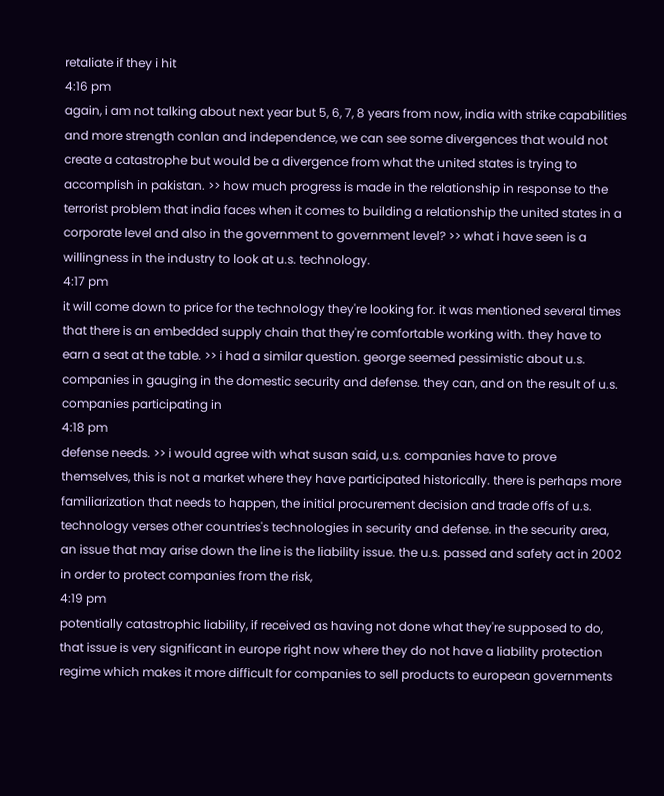retaliate if they i hit
4:16 pm
again, i am not talking about next year but 5, 6, 7, 8 years from now, india with strike capabilities and more strength conlan and independence, we can see some divergences that would not create a catastrophe but would be a divergence from what the united states is trying to accomplish in pakistan. >> how much progress is made in the relationship in response to the terrorist problem that india faces when it comes to building a relationship the united states in a corporate level and also in the government to government level? >> what i have seen is a willingness in the industry to look at u.s. technology.
4:17 pm
it will come down to price for the technology they're looking for. it was mentioned several times that there is an embedded supply chain that they're comfortable working with. they have to earn a seat at the table. >> i had a similar question. george seemed pessimistic about u.s. companies in gauging in the domestic security and defense. they can, and on the result of u.s. companies participating in
4:18 pm
defense needs. >> i would agree with what susan said, u.s. companies have to prove themselves, this is not a market where they have participated historically. there is perhaps more familiarization that needs to happen, the initial procurement decision and trade offs of u.s. technology verses other countries's technologies in security and defense. in the security area, an issue that may arise down the line is the liability issue. the u.s. passed and safety act in 2002 in order to protect companies from the risk,
4:19 pm
potentially catastrophic liability, if received as having not done what they're supposed to do, that issue is very significant in europe right now where they do not have a liability protection regime which makes it more difficult for companies to sell products to european governments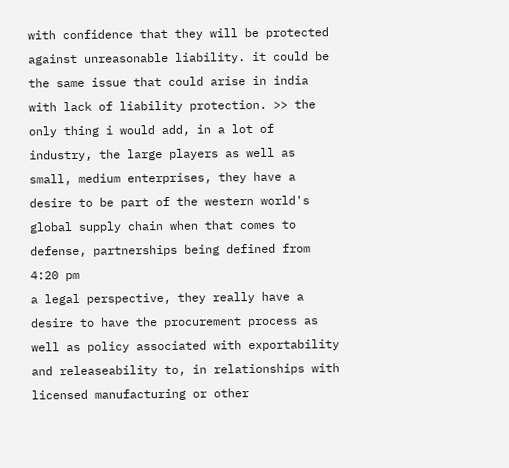with confidence that they will be protected against unreasonable liability. it could be the same issue that could arise in india with lack of liability protection. >> the only thing i would add, in a lot of industry, the large players as well as small, medium enterprises, they have a desire to be part of the western world's global supply chain when that comes to defense, partnerships being defined from
4:20 pm
a legal perspective, they really have a desire to have the procurement process as well as policy associated with exportability and releaseability to, in relationships with licensed manufacturing or other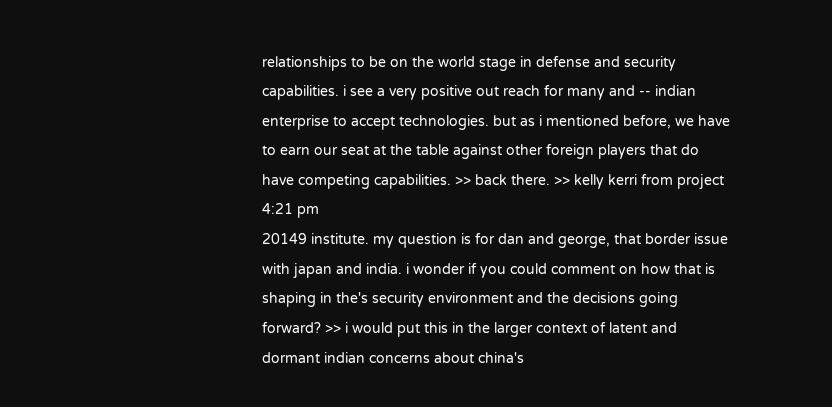relationships to be on the world stage in defense and security capabilities. i see a very positive out reach for many and -- indian enterprise to accept technologies. but as i mentioned before, we have to earn our seat at the table against other foreign players that do have competing capabilities. >> back there. >> kelly kerri from project
4:21 pm
20149 institute. my question is for dan and george, that border issue with japan and india. i wonder if you could comment on how that is shaping in the's security environment and the decisions going forward? >> i would put this in the larger context of latent and dormant indian concerns about china's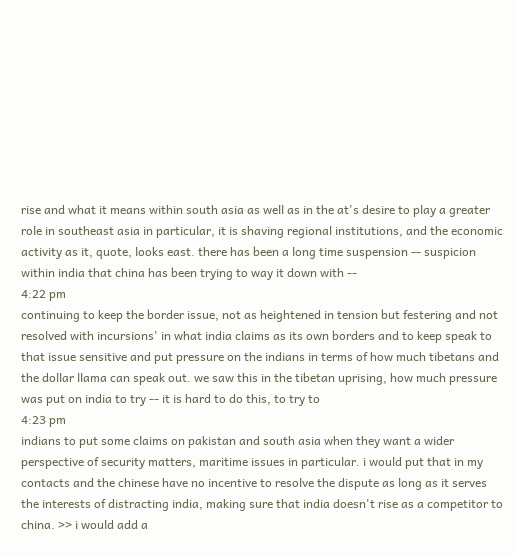rise and what it means within south asia as well as in the at's desire to play a greater role in southeast asia in particular, it is shaving regional institutions, and the economic activity as it, quote, looks east. there has been a long time suspension -- suspicion within india that china has been trying to way it down with --
4:22 pm
continuing to keep the border issue, not as heightened in tension but festering and not resolved with incursions' in what india claims as its own borders and to keep speak to that issue sensitive and put pressure on the indians in terms of how much tibetans and the dollar llama can speak out. we saw this in the tibetan uprising, how much pressure was put on india to try -- it is hard to do this, to try to
4:23 pm
indians to put some claims on pakistan and south asia when they want a wider perspective of security matters, maritime issues in particular. i would put that in my contacts and the chinese have no incentive to resolve the dispute as long as it serves the interests of distracting india, making sure that india doesn't rise as a competitor to china. >> i would add a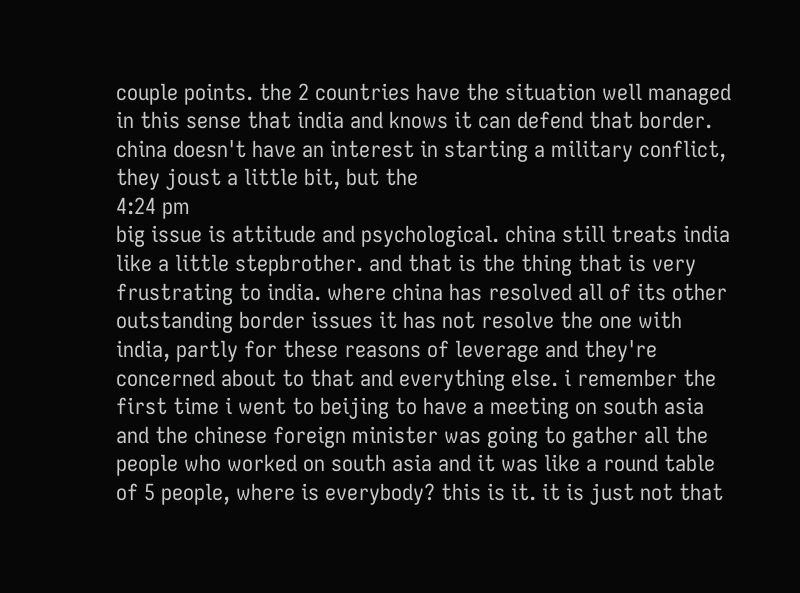couple points. the 2 countries have the situation well managed in this sense that india and knows it can defend that border. china doesn't have an interest in starting a military conflict, they joust a little bit, but the
4:24 pm
big issue is attitude and psychological. china still treats india like a little stepbrother. and that is the thing that is very frustrating to india. where china has resolved all of its other outstanding border issues it has not resolve the one with india, partly for these reasons of leverage and they're concerned about to that and everything else. i remember the first time i went to beijing to have a meeting on south asia and the chinese foreign minister was going to gather all the people who worked on south asia and it was like a round table of 5 people, where is everybody? this is it. it is just not that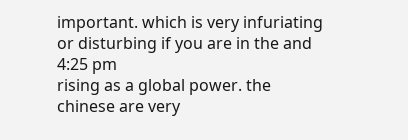important. which is very infuriating or disturbing if you are in the and
4:25 pm
rising as a global power. the chinese are very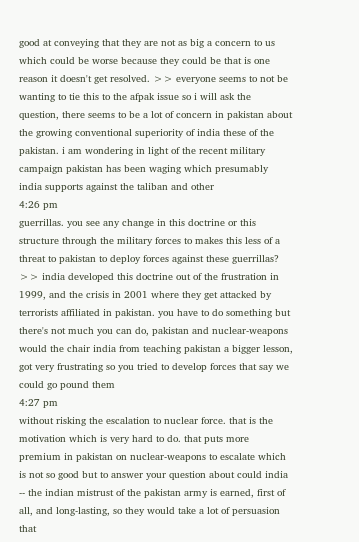good at conveying that they are not as big a concern to us which could be worse because they could be that is one reason it doesn't get resolved. >> everyone seems to not be wanting to tie this to the afpak issue so i will ask the question, there seems to be a lot of concern in pakistan about the growing conventional superiority of india these of the pakistan. i am wondering in light of the recent military campaign pakistan has been waging which presumably india supports against the taliban and other
4:26 pm
guerrillas. you see any change in this doctrine or this structure through the military forces to makes this less of a threat to pakistan to deploy forces against these guerrillas? >> india developed this doctrine out of the frustration in 1999, and the crisis in 2001 where they get attacked by terrorists affiliated in pakistan. you have to do something but there's not much you can do, pakistan and nuclear-weapons would the chair india from teaching pakistan a bigger lesson, got very frustrating so you tried to develop forces that say we could go pound them
4:27 pm
without risking the escalation to nuclear force. that is the motivation which is very hard to do. that puts more premium in pakistan on nuclear-weapons to escalate which is not so good but to answer your question about could india -- the indian mistrust of the pakistan army is earned, first of all, and long-lasting, so they would take a lot of persuasion that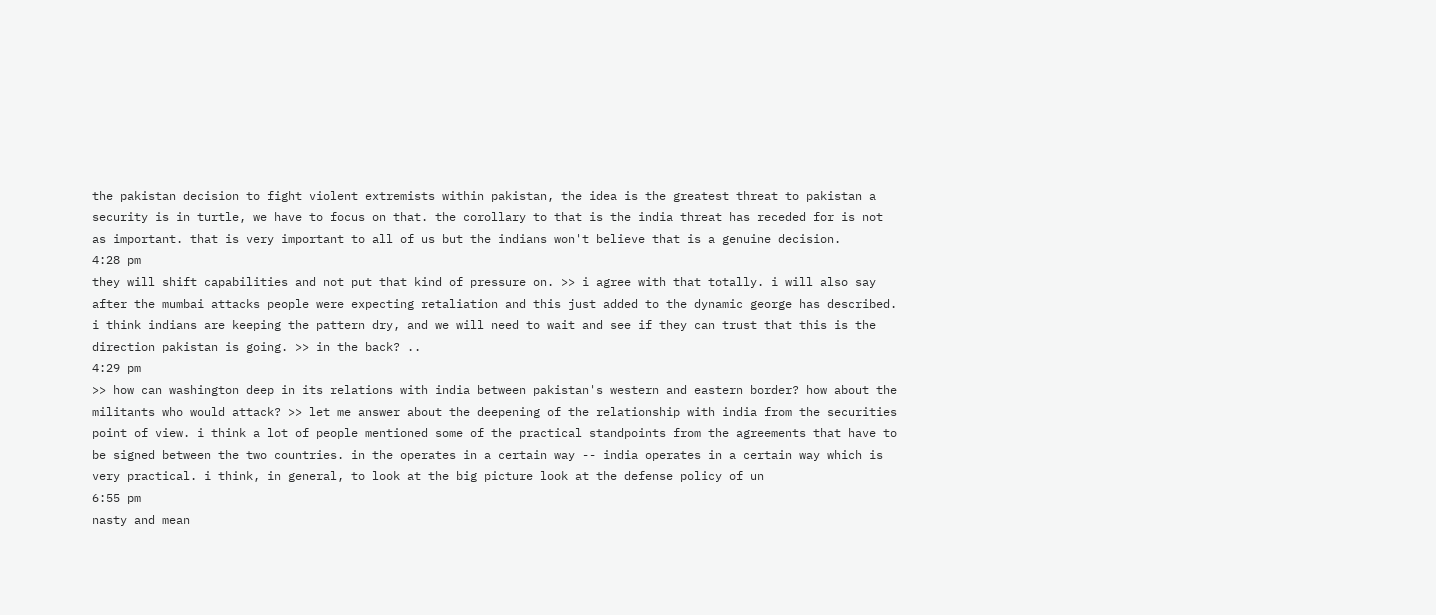the pakistan decision to fight violent extremists within pakistan, the idea is the greatest threat to pakistan a security is in turtle, we have to focus on that. the corollary to that is the india threat has receded for is not as important. that is very important to all of us but the indians won't believe that is a genuine decision.
4:28 pm
they will shift capabilities and not put that kind of pressure on. >> i agree with that totally. i will also say after the mumbai attacks people were expecting retaliation and this just added to the dynamic george has described. i think indians are keeping the pattern dry, and we will need to wait and see if they can trust that this is the direction pakistan is going. >> in the back? ..
4:29 pm
>> how can washington deep in its relations with india between pakistan's western and eastern border? how about the militants who would attack? >> let me answer about the deepening of the relationship with india from the securities point of view. i think a lot of people mentioned some of the practical standpoints from the agreements that have to be signed between the two countries. in the operates in a certain way -- india operates in a certain way which is very practical. i think, in general, to look at the big picture look at the defense policy of un
6:55 pm
nasty and mean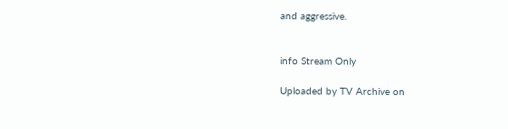and aggressive.


info Stream Only

Uploaded by TV Archive on